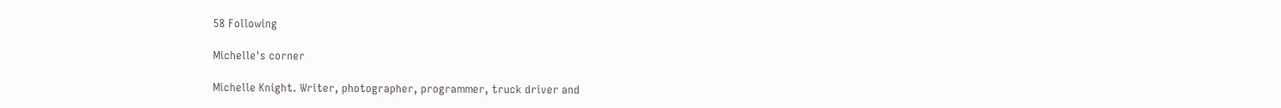58 Following

Michelle's corner

Michelle Knight. Writer, photographer, programmer, truck driver and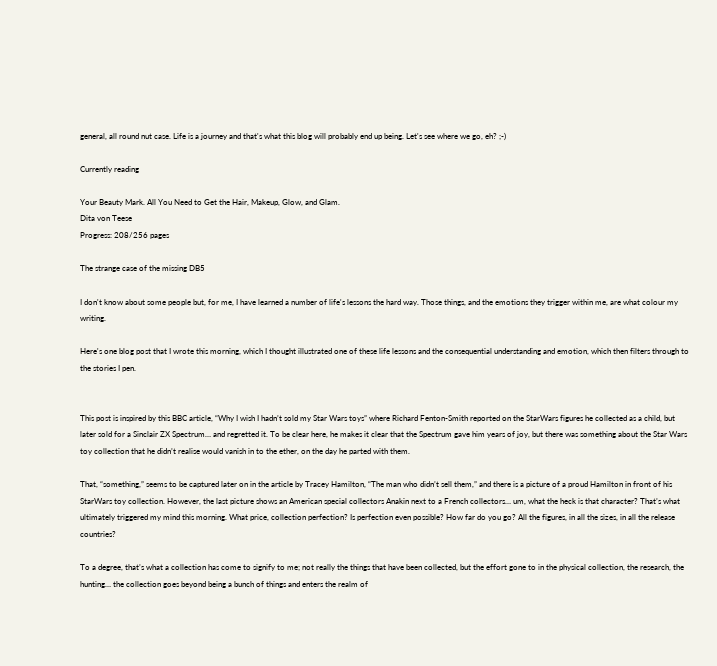general, all round nut case. Life is a journey and that's what this blog will probably end up being. Let's see where we go, eh? ;-)

Currently reading

Your Beauty Mark. All You Need to Get the Hair, Makeup, Glow, and Glam.
Dita von Teese
Progress: 208/256 pages

The strange case of the missing DB5

I don't know about some people but, for me, I have learned a number of life's lessons the hard way. Those things, and the emotions they trigger within me, are what colour my writing.

Here's one blog post that I wrote this morning, which I thought illustrated one of these life lessons and the consequential understanding and emotion, which then filters through to the stories I pen.


This post is inspired by this BBC article, “Why I wish I hadn’t sold my Star Wars toys” where Richard Fenton-Smith reported on the StarWars figures he collected as a child, but later sold for a Sinclair ZX Spectrum… and regretted it. To be clear here, he makes it clear that the Spectrum gave him years of joy, but there was something about the Star Wars toy collection that he didn’t realise would vanish in to the ether, on the day he parted with them.

That, “something,” seems to be captured later on in the article by Tracey Hamilton, “The man who didn’t sell them,” and there is a picture of a proud Hamilton in front of his StarWars toy collection. However, the last picture shows an American special collectors Anakin next to a French collectors… um, what the heck is that character? That’s what ultimately triggered my mind this morning. What price, collection perfection? Is perfection even possible? How far do you go? All the figures, in all the sizes, in all the release countries?

To a degree, that’s what a collection has come to signify to me; not really the things that have been collected, but the effort gone to in the physical collection, the research, the hunting… the collection goes beyond being a bunch of things and enters the realm of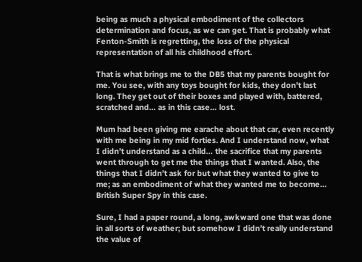being as much a physical embodiment of the collectors determination and focus, as we can get. That is probably what Fenton-Smith is regretting, the loss of the physical representation of all his childhood effort.

That is what brings me to the DB5 that my parents bought for me. You see, with any toys bought for kids, they don’t last long. They get out of their boxes and played with, battered, scratched and… as in this case… lost.

Mum had been giving me earache about that car, even recently with me being in my mid forties. And I understand now, what I didn’t understand as a child… the sacrifice that my parents went through to get me the things that I wanted. Also, the things that I didn’t ask for but what they wanted to give to me; as an embodiment of what they wanted me to become… British Super Spy in this case.

Sure, I had a paper round, a long, awkward one that was done in all sorts of weather; but somehow I didn’t really understand the value of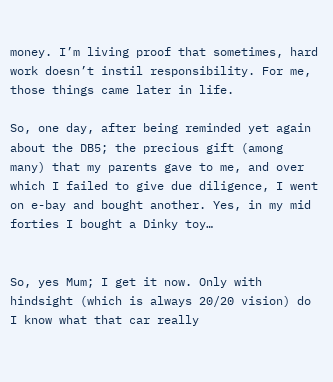money. I’m living proof that sometimes, hard work doesn’t instil responsibility. For me, those things came later in life.

So, one day, after being reminded yet again about the DB5; the precious gift (among many) that my parents gave to me, and over which I failed to give due diligence, I went on e-bay and bought another. Yes, in my mid forties I bought a Dinky toy…


So, yes Mum; I get it now. Only with hindsight (which is always 20/20 vision) do I know what that car really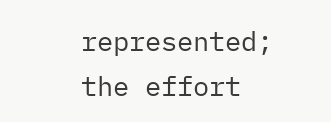represented; the effort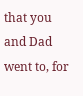that you and Dad went to, for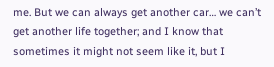me. But we can always get another car… we can’t get another life together; and I know that sometimes it might not seem like it, but I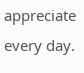appreciate every day.